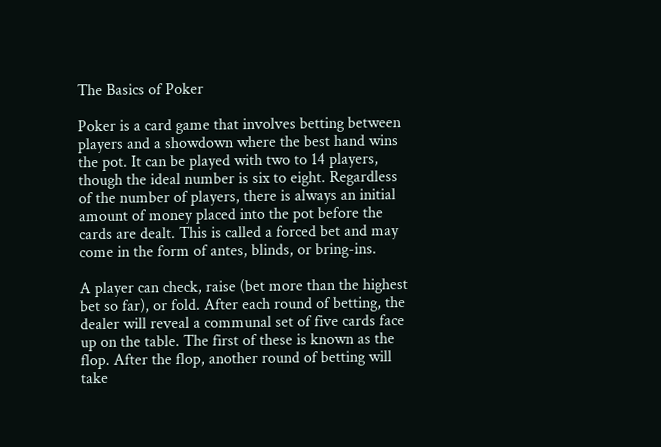The Basics of Poker

Poker is a card game that involves betting between players and a showdown where the best hand wins the pot. It can be played with two to 14 players, though the ideal number is six to eight. Regardless of the number of players, there is always an initial amount of money placed into the pot before the cards are dealt. This is called a forced bet and may come in the form of antes, blinds, or bring-ins.

A player can check, raise (bet more than the highest bet so far), or fold. After each round of betting, the dealer will reveal a communal set of five cards face up on the table. The first of these is known as the flop. After the flop, another round of betting will take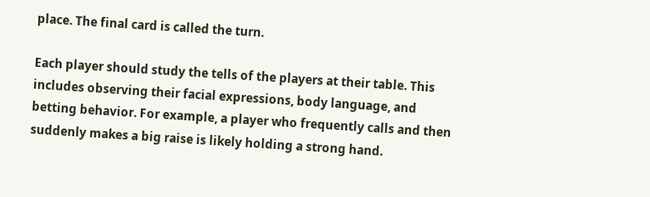place. The final card is called the turn.

Each player should study the tells of the players at their table. This includes observing their facial expressions, body language, and betting behavior. For example, a player who frequently calls and then suddenly makes a big raise is likely holding a strong hand.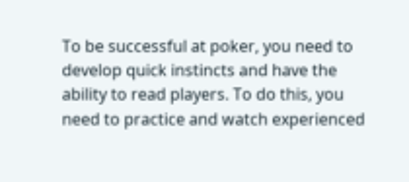To be successful at poker, you need to develop quick instincts and have the ability to read players. To do this, you need to practice and watch experienced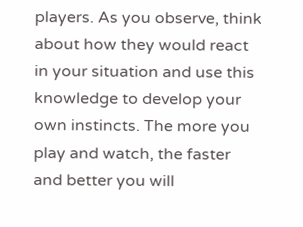players. As you observe, think about how they would react in your situation and use this knowledge to develop your own instincts. The more you play and watch, the faster and better you will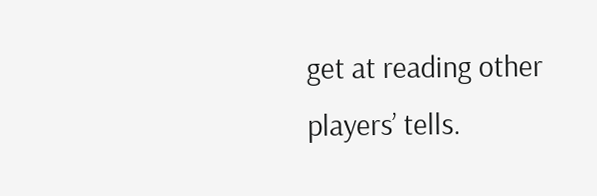get at reading other players’ tells.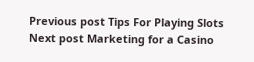Previous post Tips For Playing Slots
Next post Marketing for a Casino